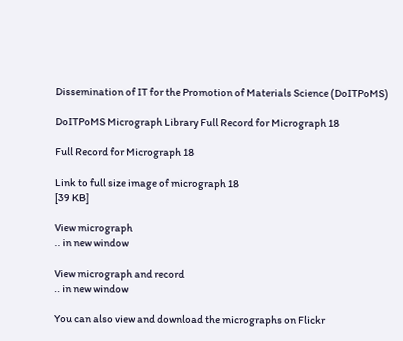Dissemination of IT for the Promotion of Materials Science (DoITPoMS)

DoITPoMS Micrograph Library Full Record for Micrograph 18

Full Record for Micrograph 18

Link to full size image of micrograph 18
[39 KB]

View micrograph
.. in new window

View micrograph and record
.. in new window

You can also view and download the micrographs on Flickr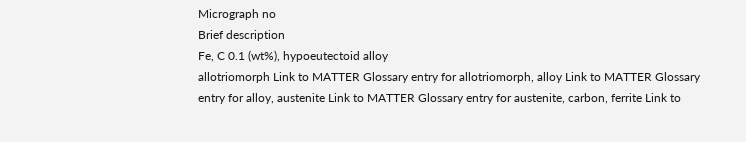Micrograph no
Brief description
Fe, C 0.1 (wt%), hypoeutectoid alloy
allotriomorph Link to MATTER Glossary entry for allotriomorph, alloy Link to MATTER Glossary entry for alloy, austenite Link to MATTER Glossary entry for austenite, carbon, ferrite Link to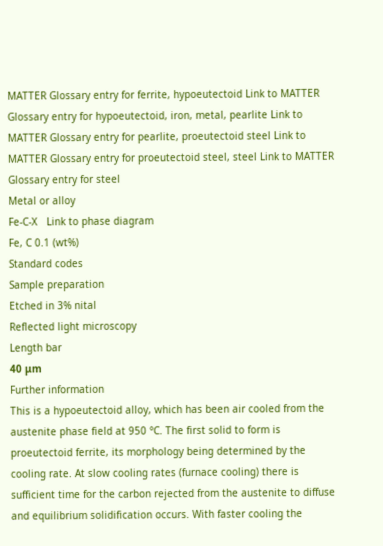MATTER Glossary entry for ferrite, hypoeutectoid Link to MATTER Glossary entry for hypoeutectoid, iron, metal, pearlite Link to MATTER Glossary entry for pearlite, proeutectoid steel Link to MATTER Glossary entry for proeutectoid steel, steel Link to MATTER Glossary entry for steel
Metal or alloy
Fe-C-X   Link to phase diagram
Fe, C 0.1 (wt%)
Standard codes
Sample preparation
Etched in 3% nital
Reflected light microscopy
Length bar
40 μm
Further information
This is a hypoeutectoid alloy, which has been air cooled from the austenite phase field at 950 °C. The first solid to form is proeutectoid ferrite, its morphology being determined by the cooling rate. At slow cooling rates (furnace cooling) there is sufficient time for the carbon rejected from the austenite to diffuse and equilibrium solidification occurs. With faster cooling the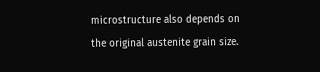microstructure also depends on the original austenite grain size.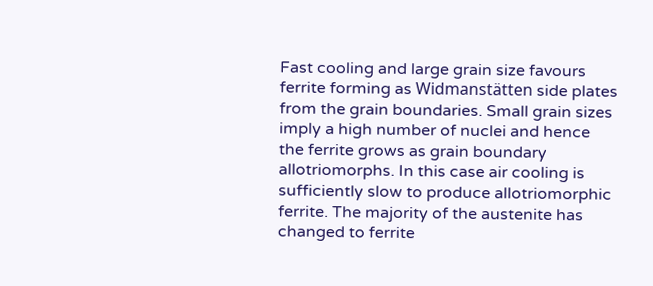Fast cooling and large grain size favours ferrite forming as Widmanstätten side plates from the grain boundaries. Small grain sizes imply a high number of nuclei and hence the ferrite grows as grain boundary allotriomorphs. In this case air cooling is sufficiently slow to produce allotriomorphic ferrite. The majority of the austenite has changed to ferrite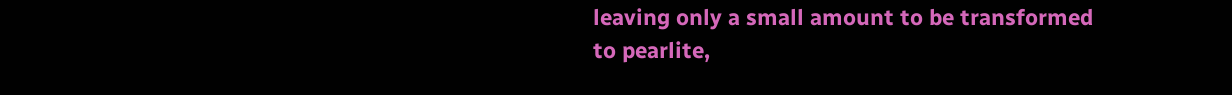leaving only a small amount to be transformed to pearlite,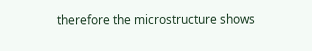therefore the microstructure shows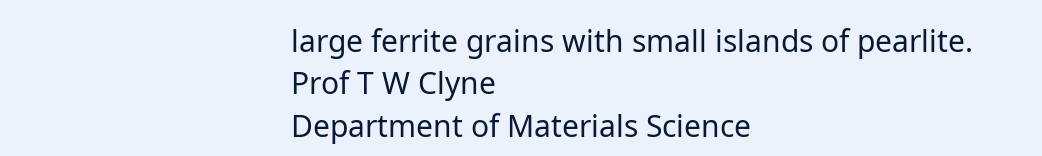large ferrite grains with small islands of pearlite.
Prof T W Clyne
Department of Materials Science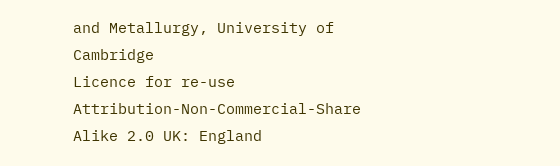and Metallurgy, University of Cambridge
Licence for re-use
Attribution-Non-Commercial-Share Alike 2.0 UK: England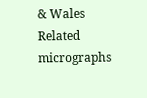& Wales
Related micrographs